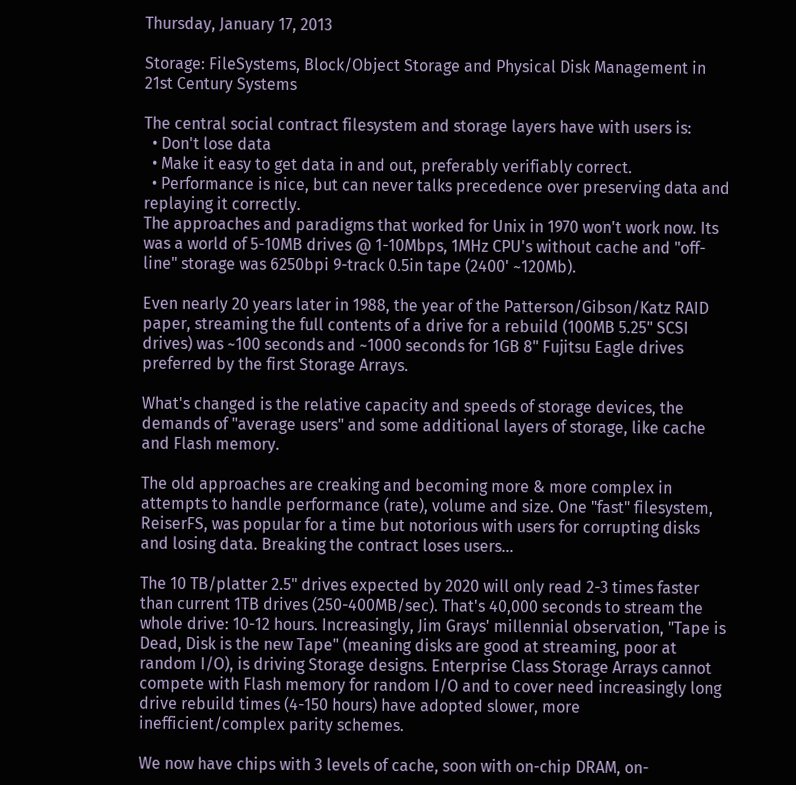Thursday, January 17, 2013

Storage: FileSystems, Block/Object Storage and Physical Disk Management in 21st Century Systems

The central social contract filesystem and storage layers have with users is:
  • Don't lose data
  • Make it easy to get data in and out, preferably verifiably correct.
  • Performance is nice, but can never talks precedence over preserving data and replaying it correctly.
The approaches and paradigms that worked for Unix in 1970 won't work now. Its was a world of 5-10MB drives @ 1-10Mbps, 1MHz CPU's without cache and "off-line" storage was 6250bpi 9-track 0.5in tape (2400' ~120Mb).

Even nearly 20 years later in 1988, the year of the Patterson/Gibson/Katz RAID paper, streaming the full contents of a drive for a rebuild (100MB 5.25" SCSI drives) was ~100 seconds and ~1000 seconds for 1GB 8" Fujitsu Eagle drives preferred by the first Storage Arrays.

What's changed is the relative capacity and speeds of storage devices, the demands of "average users" and some additional layers of storage, like cache and Flash memory.

The old approaches are creaking and becoming more & more complex in attempts to handle performance (rate), volume and size. One "fast" filesystem, ReiserFS, was popular for a time but notorious with users for corrupting disks and losing data. Breaking the contract loses users...

The 10 TB/platter 2.5" drives expected by 2020 will only read 2-3 times faster than current 1TB drives (250-400MB/sec). That's 40,000 seconds to stream the whole drive: 10-12 hours. Increasingly, Jim Grays' millennial observation, "Tape is Dead, Disk is the new Tape" (meaning disks are good at streaming, poor at random I/O), is driving Storage designs. Enterprise Class Storage Arrays cannot compete with Flash memory for random I/O and to cover need increasingly long drive rebuild times (4-150 hours) have adopted slower, more inefficient/complex parity schemes.

We now have chips with 3 levels of cache, soon with on-chip DRAM, on-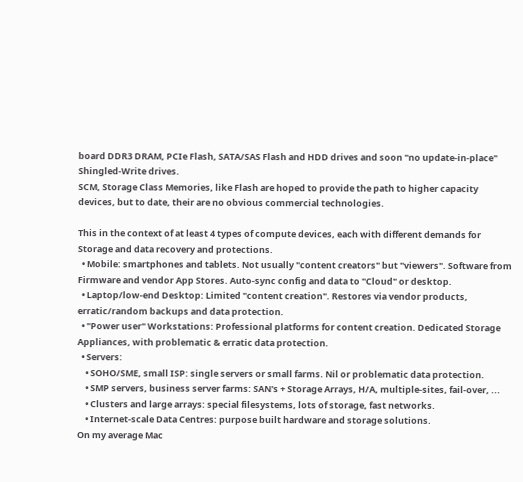board DDR3 DRAM, PCIe Flash, SATA/SAS Flash and HDD drives and soon "no update-in-place" Shingled-Write drives.
SCM, Storage Class Memories, like Flash are hoped to provide the path to higher capacity devices, but to date, their are no obvious commercial technologies.

This in the context of at least 4 types of compute devices, each with different demands for Storage and data recovery and protections.
  • Mobile: smartphones and tablets. Not usually "content creators" but "viewers". Software from Firmware and vendor App Stores. Auto-sync config and data to "Cloud" or desktop.
  • Laptop/low-end Desktop: Limited "content creation". Restores via vendor products, erratic/random backups and data protection.
  • "Power user" Workstations: Professional platforms for content creation. Dedicated Storage Appliances, with problematic & erratic data protection.
  • Servers:
    • SOHO/SME, small ISP: single servers or small farms. Nil or problematic data protection.
    • SMP servers, business server farms: SAN's + Storage Arrays, H/A, multiple-sites, fail-over, ...
    • Clusters and large arrays: special filesystems, lots of storage, fast networks.
    • Internet-scale Data Centres: purpose built hardware and storage solutions.
On my average Mac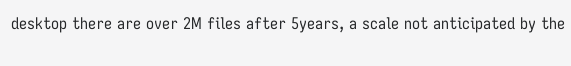desktop there are over 2M files after 5years, a scale not anticipated by the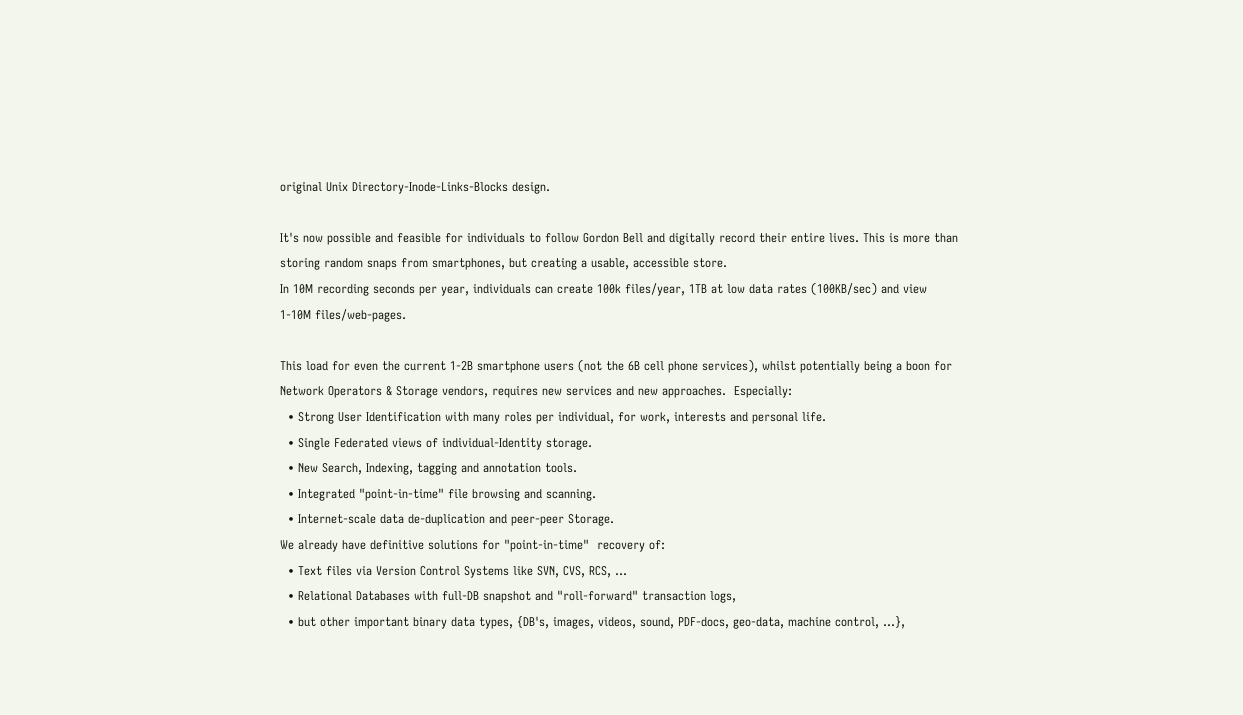original Unix Directory-Inode-Links-Blocks design.

It's now possible and feasible for individuals to follow Gordon Bell and digitally record their entire lives. This is more than storing random snaps from smartphones, but creating a usable, accessible store.
In 10M recording seconds per year, individuals can create 100k files/year, 1TB at low data rates (100KB/sec) and view 1-10M files/web-pages.

This load for even the current 1-2B smartphone users (not the 6B cell phone services), whilst potentially being a boon for Network Operators & Storage vendors, requires new services and new approaches.  Especially:
  • Strong User Identification with many roles per individual, for work, interests and personal life.
  • Single Federated views of individual-Identity storage.
  • New Search, Indexing, tagging and annotation tools.
  • Integrated "point-in-time" file browsing and scanning.
  • Internet-scale data de-duplication and peer-peer Storage.
We already have definitive solutions for "point-in-time"  recovery of:
  • Text files via Version Control Systems like SVN, CVS, RCS, ...
  • Relational Databases with full-DB snapshot and "roll-forward" transaction logs,
  • but other important binary data types, {DB's, images, videos, sound, PDF-docs, geo-data, machine control, ...},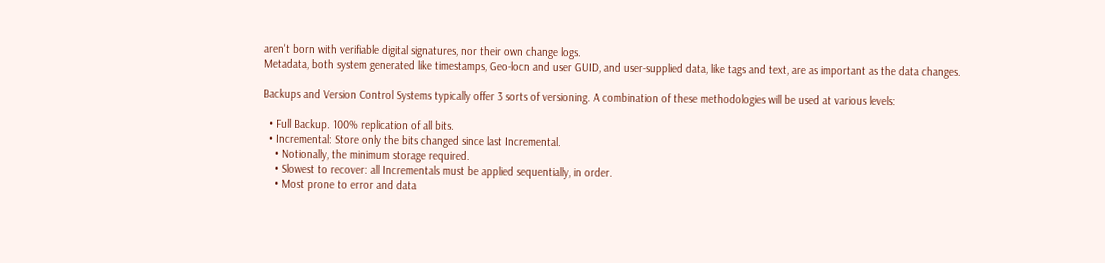aren't born with verifiable digital signatures, nor their own change logs.
Metadata, both system generated like timestamps, Geo-locn and user GUID, and user-supplied data, like tags and text, are as important as the data changes.

Backups and Version Control Systems typically offer 3 sorts of versioning. A combination of these methodologies will be used at various levels:

  • Full Backup. 100% replication of all bits.
  • Incremental: Store only the bits changed since last Incremental.
    • Notionally, the minimum storage required.
    • Slowest to recover: all Incrementals must be applied sequentially, in order.
    • Most prone to error and data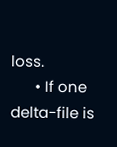loss.
      • If one delta-file is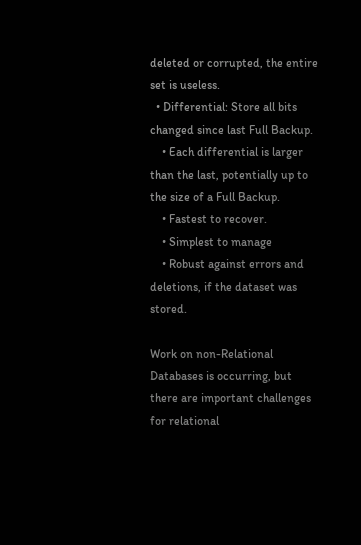deleted or corrupted, the entire set is useless.
  • Differential: Store all bits changed since last Full Backup.
    • Each differential is larger than the last, potentially up to the size of a Full Backup.
    • Fastest to recover.
    • Simplest to manage
    • Robust against errors and deletions, if the dataset was stored.

Work on non-Relational Databases is occurring, but there are important challenges for relational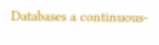Databases a continuous-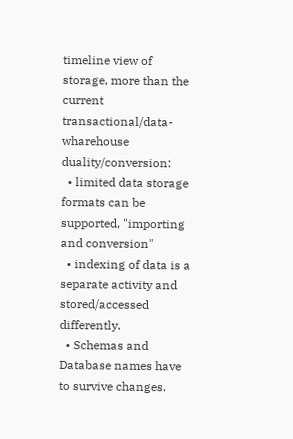timeline view of storage, more than the current transactional/data-wharehouse duality/conversion:
  • limited data storage formats can be supported, "importing and conversion"
  • indexing of data is a separate activity and stored/accessed differently.
  • Schemas and Database names have to survive changes.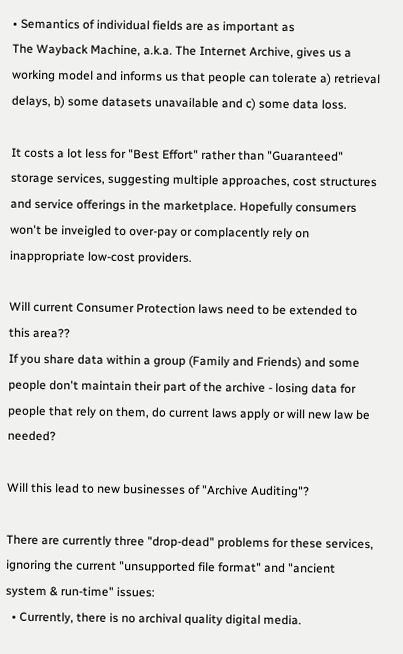• Semantics of individual fields are as important as
The Wayback Machine, a.k.a. The Internet Archive, gives us a working model and informs us that people can tolerate a) retrieval delays, b) some datasets unavailable and c) some data loss.

It costs a lot less for "Best Effort" rather than "Guaranteed" storage services, suggesting multiple approaches, cost structures and service offerings in the marketplace. Hopefully consumers won't be inveigled to over-pay or complacently rely on inappropriate low-cost providers.

Will current Consumer Protection laws need to be extended to this area??
If you share data within a group (Family and Friends) and some people don't maintain their part of the archive - losing data for people that rely on them, do current laws apply or will new law be needed?

Will this lead to new businesses of "Archive Auditing"?

There are currently three "drop-dead" problems for these services, ignoring the current "unsupported file format" and "ancient system & run-time" issues:
  • Currently, there is no archival quality digital media.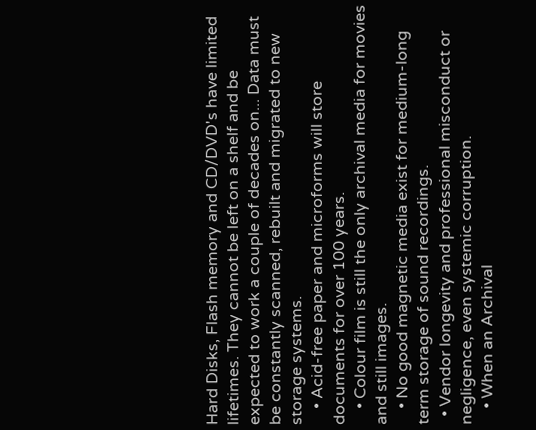Hard Disks, Flash memory and CD/DVD's have limited lifetimes. They cannot be left on a shelf and be expected to work a couple of decades on... Data must be constantly scanned, rebuilt and migrated to new storage systems.
    • Acid-free paper and microforms will store documents for over 100 years.
    • Colour film is still the only archival media for movies and still images.
    • No good magnetic media exist for medium-long term storage of sound recordings.
  • Vendor longevity and professional misconduct or negligence, even systemic corruption.
    • When an Archival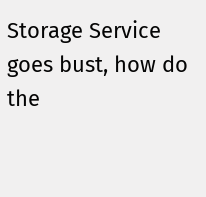Storage Service goes bust, how do the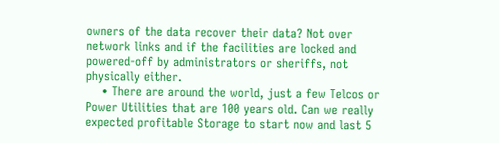owners of the data recover their data? Not over network links and if the facilities are locked and powered-off by administrators or sheriffs, not physically either.
    • There are around the world, just a few Telcos or Power Utilities that are 100 years old. Can we really expected profitable Storage to start now and last 5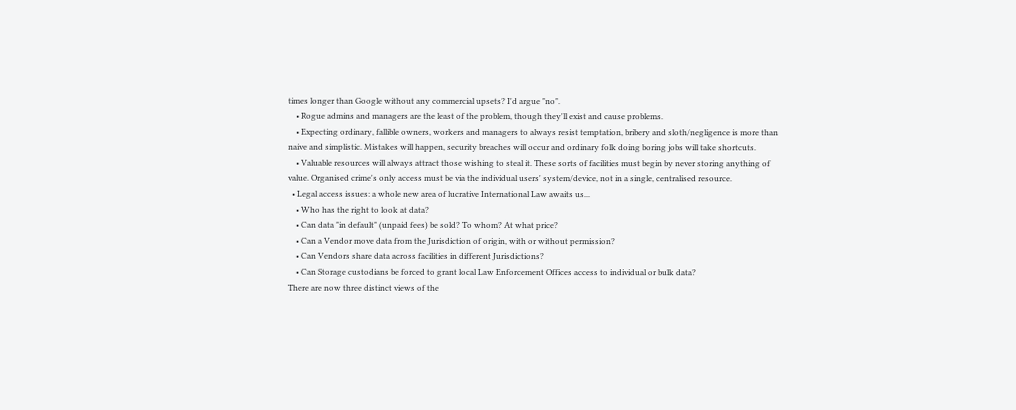times longer than Google without any commercial upsets? I'd argue "no".
    • Rogue admins and managers are the least of the problem, though they'll exist and cause problems.
    • Expecting ordinary, fallible owners, workers and managers to always resist temptation, bribery and sloth/negligence is more than naive and simplistic. Mistakes will happen, security breaches will occur and ordinary folk doing boring jobs will take shortcuts.
    • Valuable resources will always attract those wishing to steal it. These sorts of facilities must begin by never storing anything of value. Organised crime's only access must be via the individual users' system/device, not in a single, centralised resource.
  • Legal access issues: a whole new area of lucrative International Law awaits us...
    • Who has the right to look at data?
    • Can data "in default" (unpaid fees) be sold? To whom? At what price?
    • Can a Vendor move data from the Jurisdiction of origin, with or without permission?
    • Can Vendors share data across facilities in different Jurisdictions?
    • Can Storage custodians be forced to grant local Law Enforcement Offices access to individual or bulk data?
There are now three distinct views of the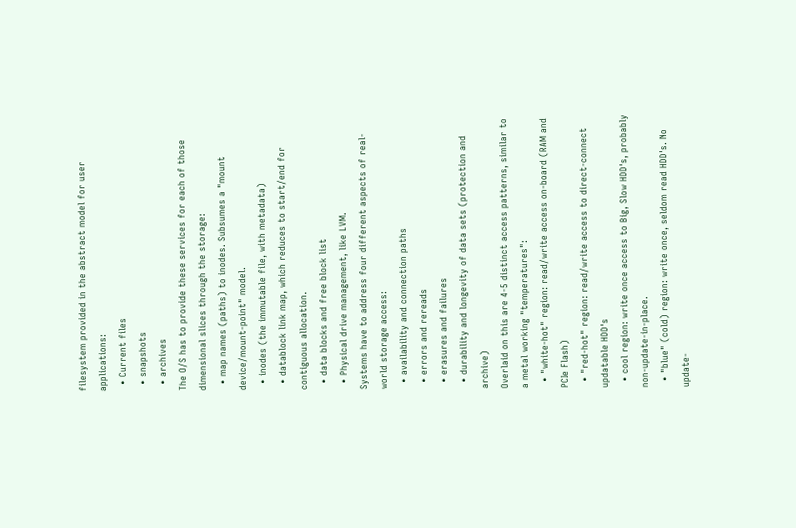filesystem provided in the abstract model for user applications:
  • Current files
  • snapshots
  • archives
The O/S has to provide these services for each of those dimensional slices through the storage:
  • map names (paths) to inodes. Subsumes a "mount device/mount-point" model.
  • inodes (the immutable file, with metadata)
  • datablock link map, which reduces to start/end for contiguous allocation.
  • data blocks and free block list
  • Physical drive management, like LVM.
Systems have to address four different aspects of real-world storage access:
  • availability and connection paths
  • errors and rereads
  • erasures and failures
  • durability and longevity of data sets (protection and archive)
Overlaid on this are 4-5 distinct access patterns, similar to a metal working "temperatures":
  • "white-hot" region: read/write access on-board (RAM and PCIe Flash)
  • "red-hot" region: read/write access to direct-connect updatable HDD's
  • cool region: write once access to Big, Slow HDD's, probably non-update-in-place.
  • "blue" (cold) region: write once, seldom read HDD's. No update-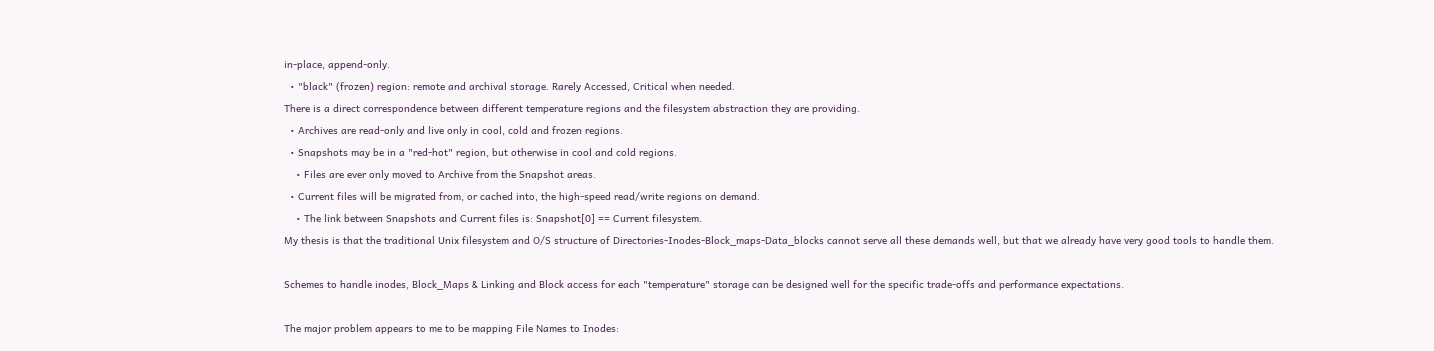in-place, append-only.
  • "black" (frozen) region: remote and archival storage. Rarely Accessed, Critical when needed.
There is a direct correspondence between different temperature regions and the filesystem abstraction they are providing.
  • Archives are read-only and live only in cool, cold and frozen regions.
  • Snapshots may be in a "red-hot" region, but otherwise in cool and cold regions.
    • Files are ever only moved to Archive from the Snapshot areas.
  • Current files will be migrated from, or cached into, the high-speed read/write regions on demand.
    • The link between Snapshots and Current files is: Snapshot[0] == Current filesystem.
My thesis is that the traditional Unix filesystem and O/S structure of Directories-Inodes-Block_maps-Data_blocks cannot serve all these demands well, but that we already have very good tools to handle them.

Schemes to handle inodes, Block_Maps & Linking and Block access for each "temperature" storage can be designed well for the specific trade-offs and performance expectations.

The major problem appears to me to be mapping File Names to Inodes: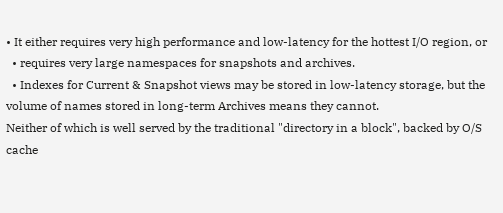• It either requires very high performance and low-latency for the hottest I/O region, or
  • requires very large namespaces for snapshots and archives.
  • Indexes for Current & Snapshot views may be stored in low-latency storage, but the volume of names stored in long-term Archives means they cannot.
Neither of which is well served by the traditional "directory in a block", backed by O/S cache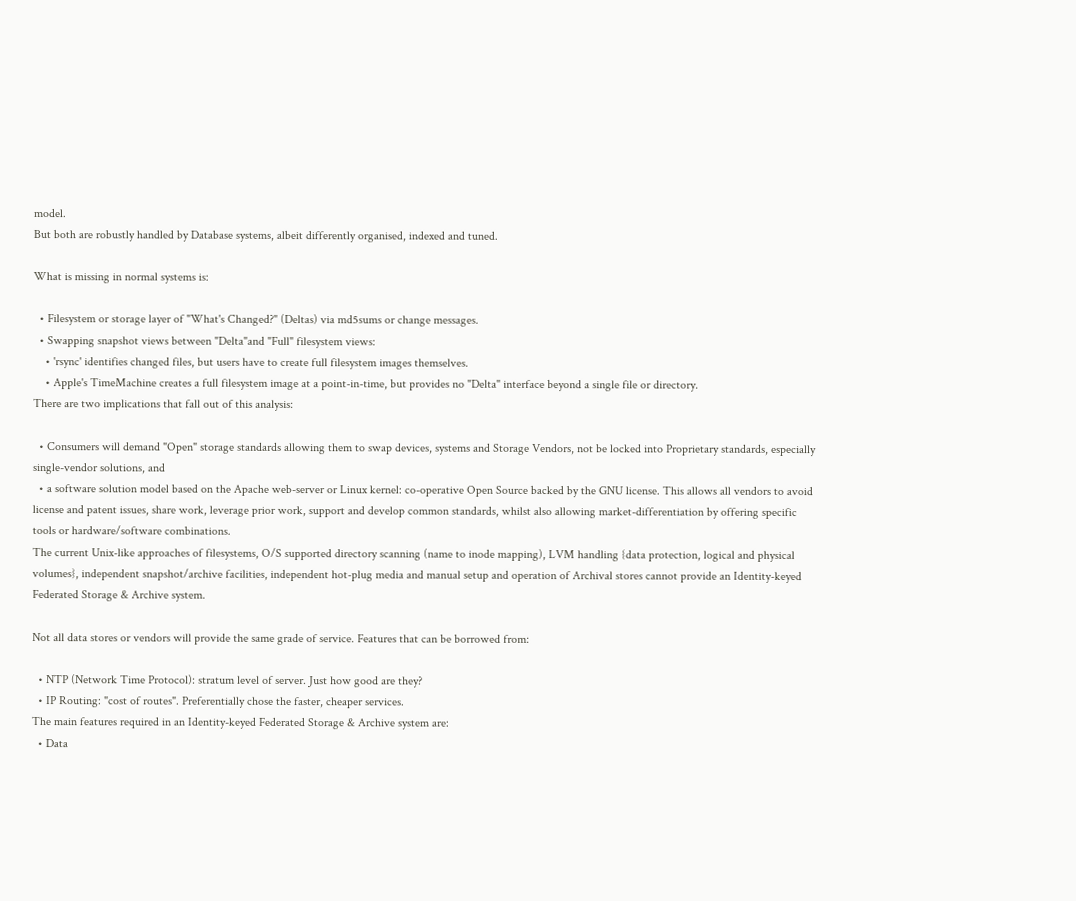model.
But both are robustly handled by Database systems, albeit differently organised, indexed and tuned.

What is missing in normal systems is:

  • Filesystem or storage layer of "What's Changed?" (Deltas) via md5sums or change messages.
  • Swapping snapshot views between "Delta"and "Full" filesystem views:
    • 'rsync' identifies changed files, but users have to create full filesystem images themselves.
    • Apple's TimeMachine creates a full filesystem image at a point-in-time, but provides no "Delta" interface beyond a single file or directory.
There are two implications that fall out of this analysis:

  • Consumers will demand "Open" storage standards allowing them to swap devices, systems and Storage Vendors, not be locked into Proprietary standards, especially single-vendor solutions, and
  • a software solution model based on the Apache web-server or Linux kernel: co-operative Open Source backed by the GNU license. This allows all vendors to avoid license and patent issues, share work, leverage prior work, support and develop common standards, whilst also allowing market-differentiation by offering specific tools or hardware/software combinations.
The current Unix-like approaches of filesystems, O/S supported directory scanning (name to inode mapping), LVM handling {data protection, logical and physical volumes}, independent snapshot/archive facilities, independent hot-plug media and manual setup and operation of Archival stores cannot provide an Identity-keyed Federated Storage & Archive system.

Not all data stores or vendors will provide the same grade of service. Features that can be borrowed from:

  • NTP (Network Time Protocol): stratum level of server. Just how good are they?
  • IP Routing: "cost of routes". Preferentially chose the faster, cheaper services.
The main features required in an Identity-keyed Federated Storage & Archive system are:
  • Data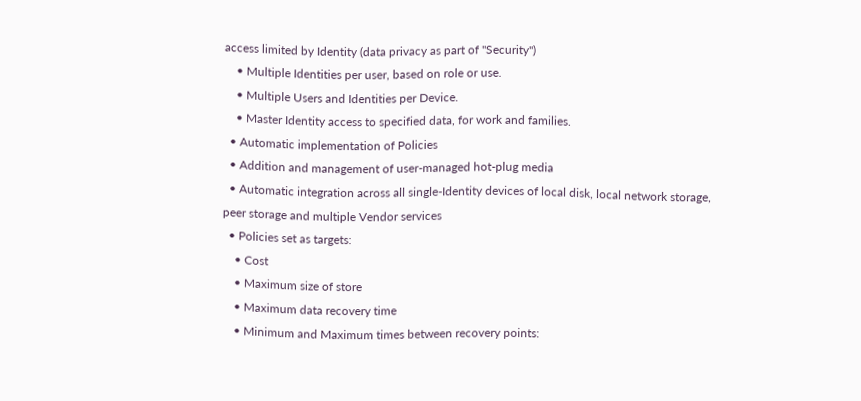access limited by Identity (data privacy as part of "Security")
    • Multiple Identities per user, based on role or use.
    • Multiple Users and Identities per Device.
    • Master Identity access to specified data, for work and families.
  • Automatic implementation of Policies
  • Addition and management of user-managed hot-plug media
  • Automatic integration across all single-Identity devices of local disk, local network storage, peer storage and multiple Vendor services
  • Policies set as targets:
    • Cost
    • Maximum size of store
    • Maximum data recovery time
    • Minimum and Maximum times between recovery points: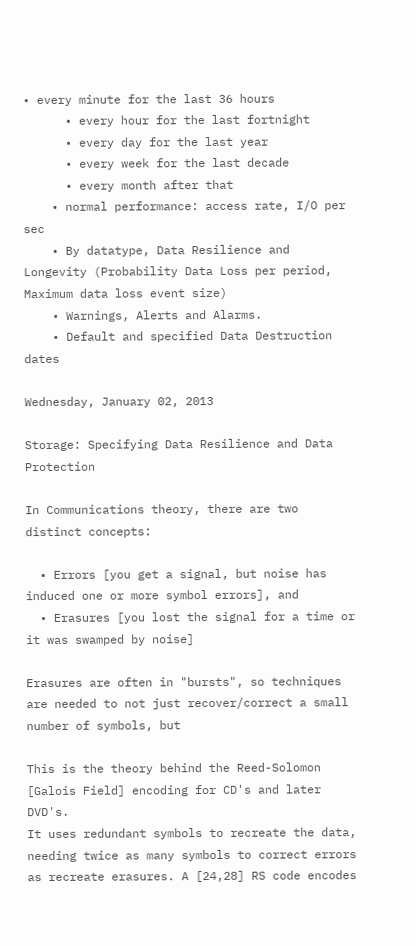• every minute for the last 36 hours
      • every hour for the last fortnight
      • every day for the last year
      • every week for the last decade
      • every month after that
    • normal performance: access rate, I/O per sec
    • By datatype, Data Resilience and Longevity (Probability Data Loss per period, Maximum data loss event size)
    • Warnings, Alerts and Alarms.
    • Default and specified Data Destruction dates

Wednesday, January 02, 2013

Storage: Specifying Data Resilience and Data Protection

In Communications theory, there are two distinct concepts:

  • Errors [you get a signal, but noise has induced one or more symbol errors], and
  • Erasures [you lost the signal for a time or it was swamped by noise]

Erasures are often in "bursts", so techniques are needed to not just recover/correct a small number of symbols, but

This is the theory behind the Reed-Solomon [Galois Field] encoding for CD's and later DVD's.
It uses redundant symbols to recreate the data, needing twice as many symbols to correct errors as recreate erasures. A [24,28] RS code encodes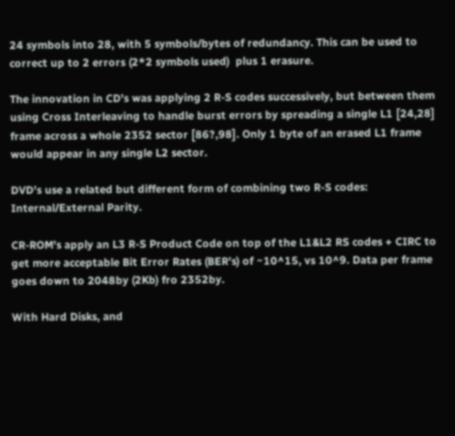24 symbols into 28, with 5 symbols/bytes of redundancy. This can be used to correct up to 2 errors (2*2 symbols used)  plus 1 erasure.

The innovation in CD's was applying 2 R-S codes successively, but between them using Cross Interleaving to handle burst errors by spreading a single L1 [24,28] frame across a whole 2352 sector [86?,98]. Only 1 byte of an erased L1 frame would appear in any single L2 sector.

DVD's use a related but different form of combining two R-S codes: Internal/External Parity.

CR-ROM's apply an L3 R-S Product Code on top of the L1&L2 RS codes + CIRC to get more acceptable Bit Error Rates (BER's) of ~10^15, vs 10^9. Data per frame goes down to 2048by (2Kb) fro 2352by.

With Hard Disks, and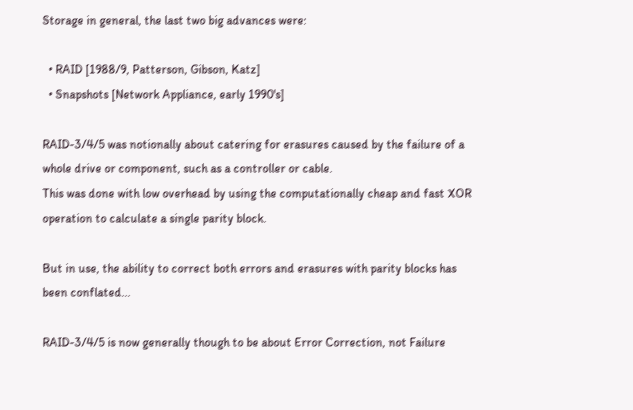Storage in general, the last two big advances were:

  • RAID [1988/9, Patterson, Gibson, Katz]
  • Snapshots [Network Appliance, early 1990's]

RAID-3/4/5 was notionally about catering for erasures caused by the failure of a whole drive or component, such as a controller or cable.
This was done with low overhead by using the computationally cheap and fast XOR operation to calculate a single parity block.

But in use, the ability to correct both errors and erasures with parity blocks has been conflated...

RAID-3/4/5 is now generally though to be about Error Correction, not Failure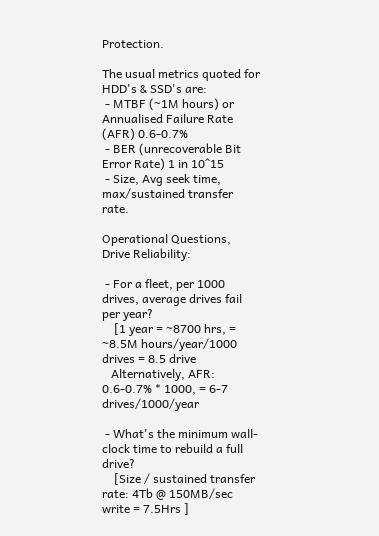Protection.

The usual metrics quoted for HDD's & SSD's are:
 - MTBF (~1M hours) or Annualised Failure Rate (AFR) 0.6-0.7%
 - BER (unrecoverable Bit Error Rate) 1 in 10^15
 - Size, Avg seek time, max/sustained transfer rate.

Operational Questions, Drive Reliability:

 - For a fleet, per 1000 drives, average drives fail per year?
    [1 year = ~8700 hrs, = ~8.5M hours/year/1000 drives = 8.5 drive
   Alternatively, AFR: 0.6-0.7% * 1000, = 6-7 drives/1000/year

 - What's the minimum wall-clock time to rebuild a full drive?
    [Size / sustained transfer rate: 4Tb @ 150MB/sec write = 7.5Hrs ]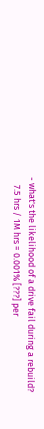- what's the likelihood of a drive fail during a rebuild?
    7.5 hrs / 1M hrs = 0.001% [???] per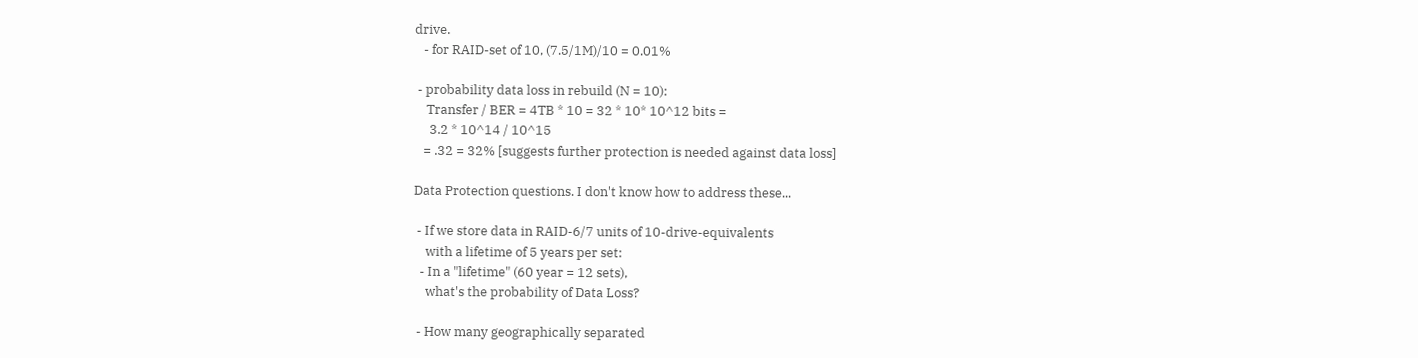drive.
   - for RAID-set of 10, (7.5/1M)/10 = 0.01%

 - probability data loss in rebuild (N = 10):
    Transfer / BER = 4TB * 10 = 32 * 10* 10^12 bits =
     3.2 * 10^14 / 10^15
   = .32 = 32% [suggests further protection is needed against data loss]

Data Protection questions. I don't know how to address these...

 - If we store data in RAID-6/7 units of 10-drive-equivalents
    with a lifetime of 5 years per set:
  - In a "lifetime" (60 year = 12 sets),
    what's the probability of Data Loss?

 - How many geographically separated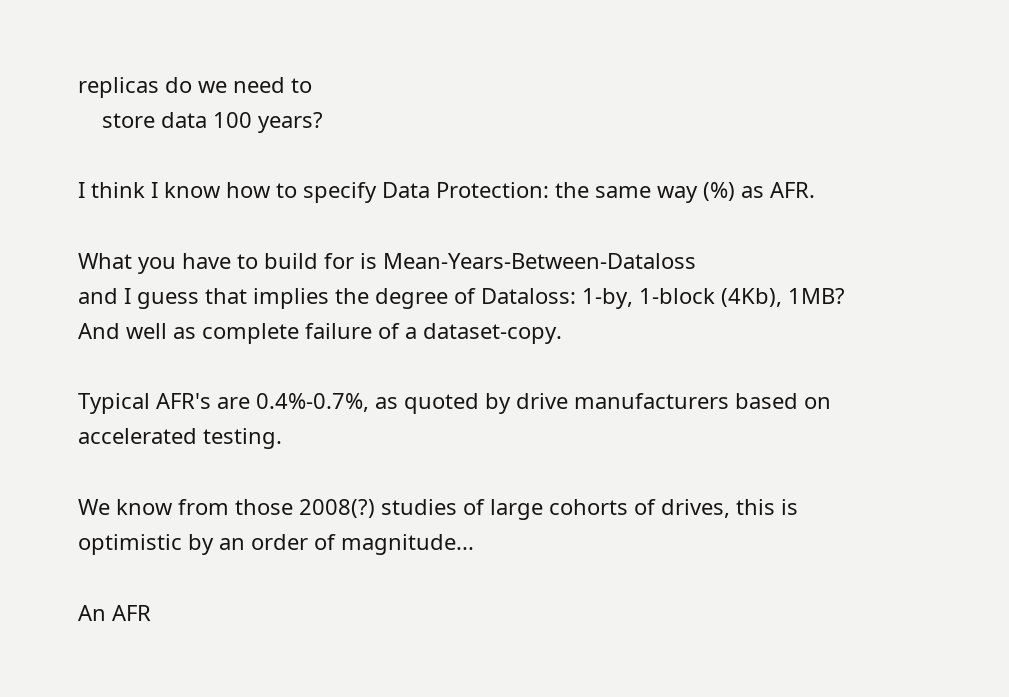replicas do we need to
    store data 100 years?

I think I know how to specify Data Protection: the same way (%) as AFR.

What you have to build for is Mean-Years-Between-Dataloss
and I guess that implies the degree of Dataloss: 1-by, 1-block (4Kb), 1MB?
And well as complete failure of a dataset-copy.

Typical AFR's are 0.4%-0.7%, as quoted by drive manufacturers based on
accelerated testing.

We know from those 2008(?) studies of large cohorts of drives, this is
optimistic by an order of magnitude...

An AFR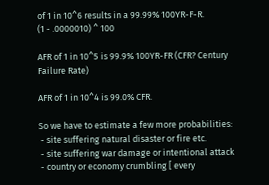of 1 in 10^6 results in a 99.99% 100YR-F-R.
(1 - .0000010) ^ 100

AFR of 1 in 10^5 is 99.9% 100YR-FR (CFR? Century Failure Rate)

AFR of 1 in 10^4 is 99.0% CFR.

So we have to estimate a few more probabilities:
 - site suffering natural disaster or fire etc.
 - site suffering war damage or intentional attack
 - country or economy crumbling [ every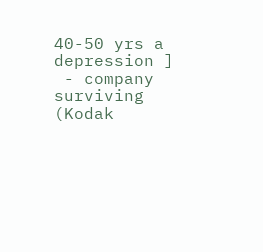40-50 yrs a depression ]
 - company surviving (Kodak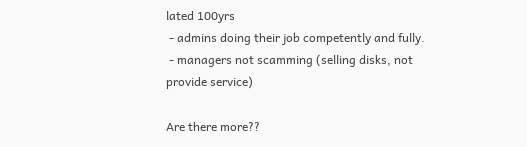lated 100yrs
 - admins doing their job competently and fully.
 - managers not scamming (selling disks, not provide service)

Are there more??